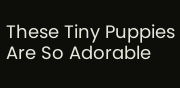These Tiny Puppies Are So Adorable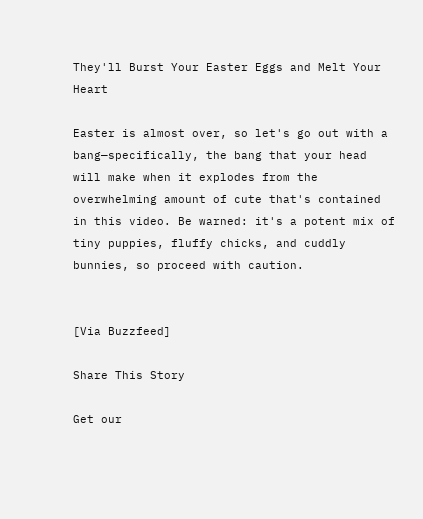They'll Burst Your Easter Eggs and Melt Your Heart

Easter is almost over, so let's go out with a bang—specifically, the bang that your head will make when it explodes from the overwhelming amount of cute that's contained in this video. Be warned: it's a potent mix of tiny puppies, fluffy chicks, and cuddly bunnies, so proceed with caution.


[Via Buzzfeed]

Share This Story

Get our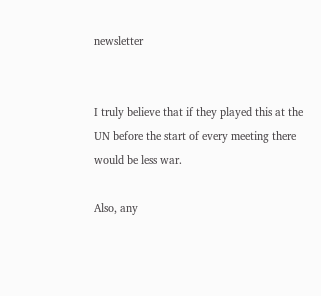newsletter


I truly believe that if they played this at the UN before the start of every meeting there would be less war.

Also, any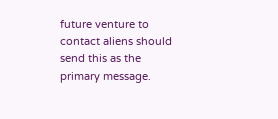future venture to contact aliens should send this as the primary message.